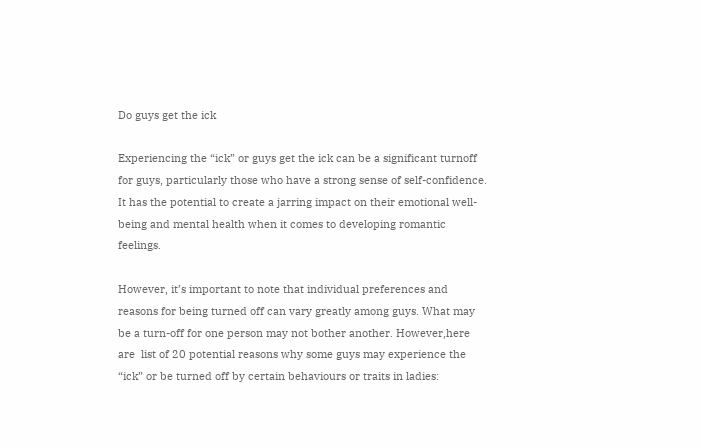Do guys get the ick

Experiencing the “ick” or guys get the ick can be a significant turnoff for guys, particularly those who have a strong sense of self-confidence. It has the potential to create a jarring impact on their emotional well-being and mental health when it comes to developing romantic feelings.

However, it’s important to note that individual preferences and reasons for being turned off can vary greatly among guys. What may be a turn-off for one person may not bother another. However,here are  list of 20 potential reasons why some guys may experience the “ick” or be turned off by certain behaviours or traits in ladies: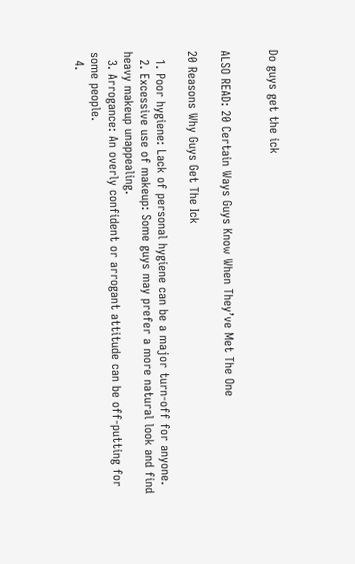Do guys get the ick


ALSO READ: 20 Certain Ways Guys Know When They’ve Met The One

20 Reasons Why Guys Get The Ick

  1. Poor hygiene: Lack of personal hygiene can be a major turn-off for anyone.
  2. Excessive use of makeup: Some guys may prefer a more natural look and find heavy makeup unappealing.
  3. Arrogance: An overly confident or arrogant attitude can be off-putting for some people.
  4.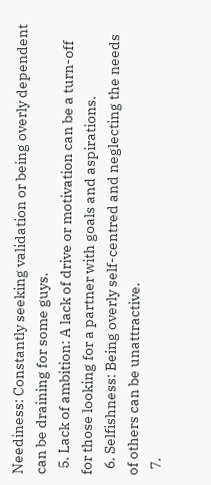Neediness: Constantly seeking validation or being overly dependent can be draining for some guys.
  5. Lack of ambition: A lack of drive or motivation can be a turn-off for those looking for a partner with goals and aspirations.
  6. Selfishness: Being overly self-centred and neglecting the needs of others can be unattractive.
  7.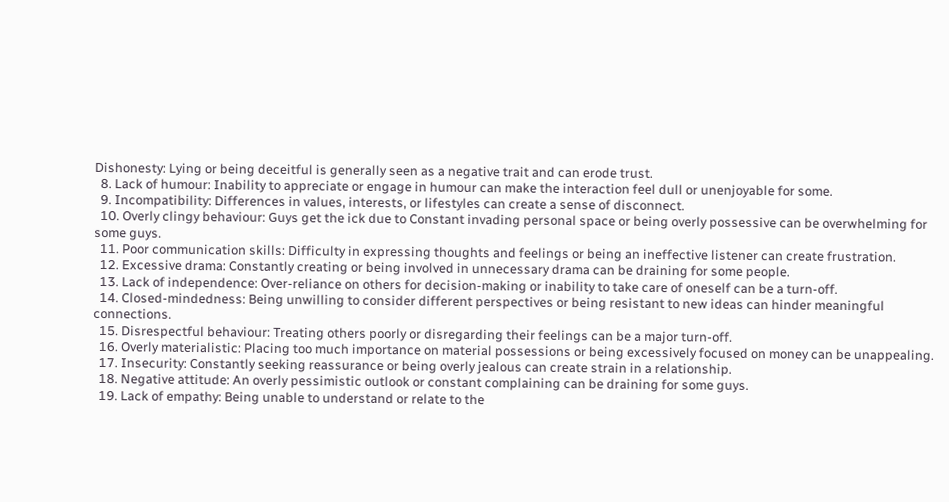Dishonesty: Lying or being deceitful is generally seen as a negative trait and can erode trust.
  8. Lack of humour: Inability to appreciate or engage in humour can make the interaction feel dull or unenjoyable for some.
  9. Incompatibility: Differences in values, interests, or lifestyles can create a sense of disconnect.
  10. Overly clingy behaviour: Guys get the ick due to Constant invading personal space or being overly possessive can be overwhelming for some guys.
  11. Poor communication skills: Difficulty in expressing thoughts and feelings or being an ineffective listener can create frustration.
  12. Excessive drama: Constantly creating or being involved in unnecessary drama can be draining for some people.
  13. Lack of independence: Over-reliance on others for decision-making or inability to take care of oneself can be a turn-off.
  14. Closed-mindedness: Being unwilling to consider different perspectives or being resistant to new ideas can hinder meaningful connections.
  15. Disrespectful behaviour: Treating others poorly or disregarding their feelings can be a major turn-off.
  16. Overly materialistic: Placing too much importance on material possessions or being excessively focused on money can be unappealing.
  17. Insecurity: Constantly seeking reassurance or being overly jealous can create strain in a relationship.
  18. Negative attitude: An overly pessimistic outlook or constant complaining can be draining for some guys.
  19. Lack of empathy: Being unable to understand or relate to the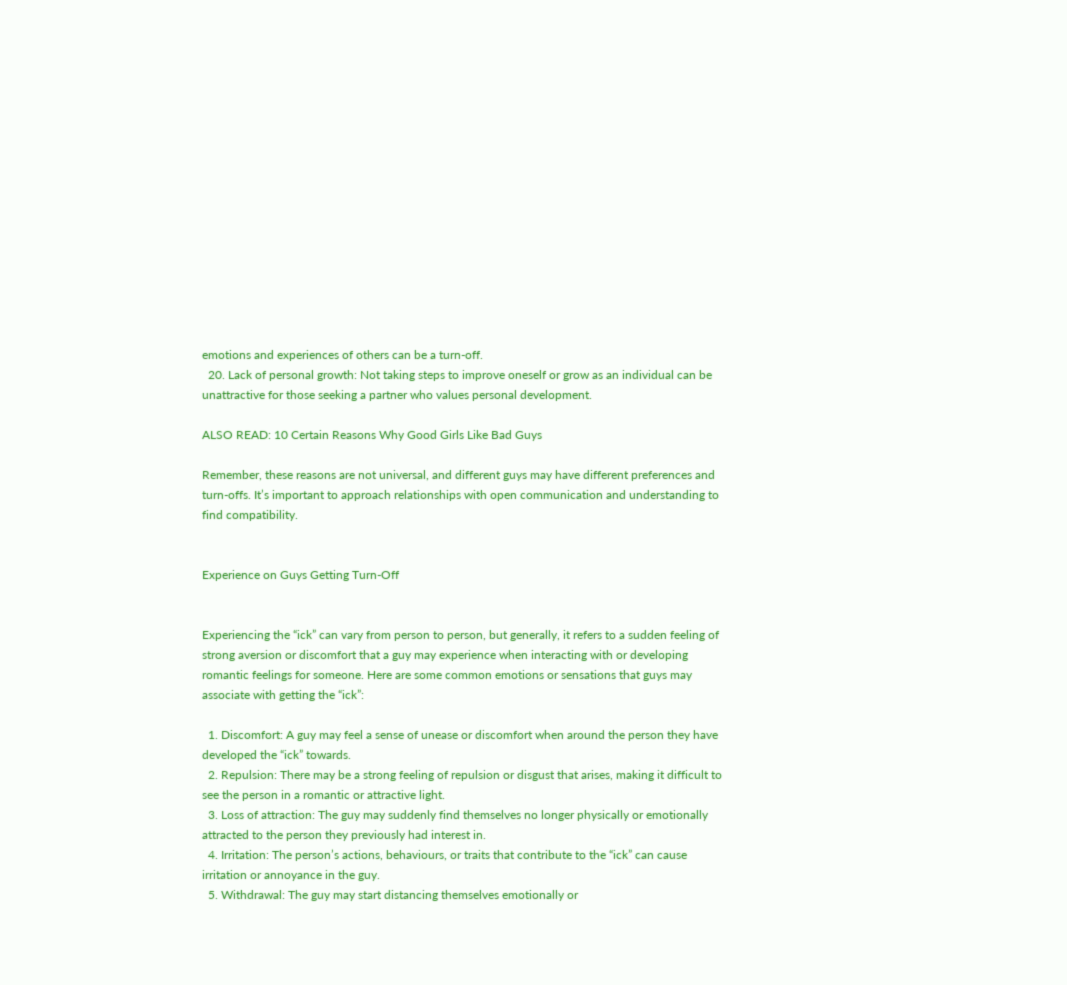emotions and experiences of others can be a turn-off.
  20. Lack of personal growth: Not taking steps to improve oneself or grow as an individual can be unattractive for those seeking a partner who values personal development.

ALSO READ: 10 Certain Reasons Why Good Girls Like Bad Guys

Remember, these reasons are not universal, and different guys may have different preferences and turn-offs. It’s important to approach relationships with open communication and understanding to find compatibility.


Experience on Guys Getting Turn-Off


Experiencing the “ick” can vary from person to person, but generally, it refers to a sudden feeling of strong aversion or discomfort that a guy may experience when interacting with or developing romantic feelings for someone. Here are some common emotions or sensations that guys may associate with getting the “ick”:

  1. Discomfort: A guy may feel a sense of unease or discomfort when around the person they have developed the “ick” towards.
  2. Repulsion: There may be a strong feeling of repulsion or disgust that arises, making it difficult to see the person in a romantic or attractive light.
  3. Loss of attraction: The guy may suddenly find themselves no longer physically or emotionally attracted to the person they previously had interest in.
  4. Irritation: The person’s actions, behaviours, or traits that contribute to the “ick” can cause irritation or annoyance in the guy.
  5. Withdrawal: The guy may start distancing themselves emotionally or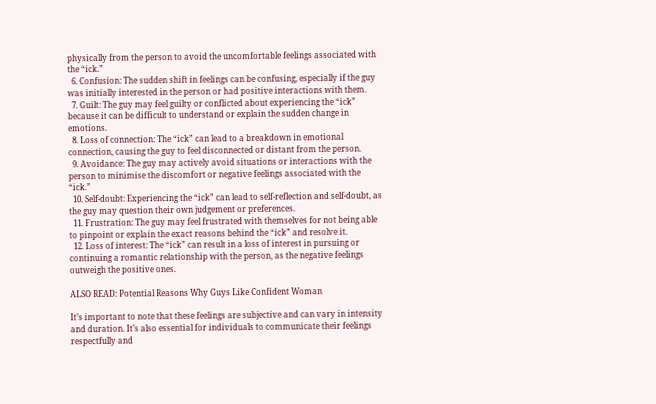physically from the person to avoid the uncomfortable feelings associated with the “ick.”
  6. Confusion: The sudden shift in feelings can be confusing, especially if the guy was initially interested in the person or had positive interactions with them.
  7. Guilt: The guy may feel guilty or conflicted about experiencing the “ick” because it can be difficult to understand or explain the sudden change in emotions.
  8. Loss of connection: The “ick” can lead to a breakdown in emotional connection, causing the guy to feel disconnected or distant from the person.
  9. Avoidance: The guy may actively avoid situations or interactions with the person to minimise the discomfort or negative feelings associated with the “ick.”
  10. Self-doubt: Experiencing the “ick” can lead to self-reflection and self-doubt, as the guy may question their own judgement or preferences.
  11. Frustration: The guy may feel frustrated with themselves for not being able to pinpoint or explain the exact reasons behind the “ick” and resolve it.
  12. Loss of interest: The “ick” can result in a loss of interest in pursuing or continuing a romantic relationship with the person, as the negative feelings outweigh the positive ones.

ALSO READ: Potential Reasons Why Guys Like Confident Woman

It’s important to note that these feelings are subjective and can vary in intensity and duration. It’s also essential for individuals to communicate their feelings respectfully and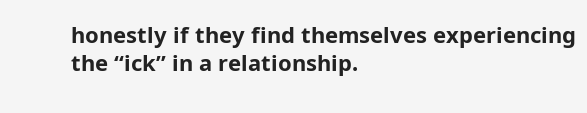honestly if they find themselves experiencing the “ick” in a relationship.